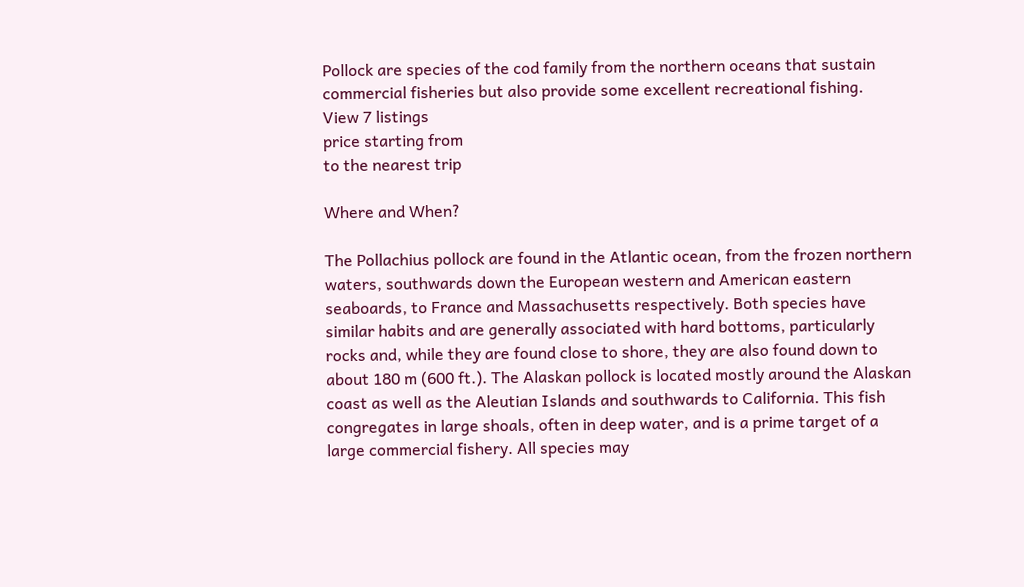Pollock are species of the cod family from the northern oceans that sustain commercial fisheries but also provide some excellent recreational fishing.
View 7 listings
price starting from
to the nearest trip

Where and When?

The Pollachius pollock are found in the Atlantic ocean, from the frozen northern waters, southwards down the European western and American eastern seaboards, to France and Massachusetts respectively. Both species have similar habits and are generally associated with hard bottoms, particularly rocks and, while they are found close to shore, they are also found down to about 180 m (600 ft.). The Alaskan pollock is located mostly around the Alaskan coast as well as the Aleutian Islands and southwards to California. This fish congregates in large shoals, often in deep water, and is a prime target of a large commercial fishery. All species may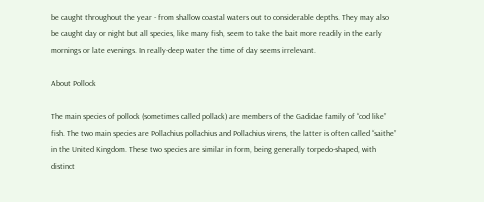be caught throughout the year - from shallow coastal waters out to considerable depths. They may also be caught day or night but all species, like many fish, seem to take the bait more readily in the early mornings or late evenings. In really-deep water the time of day seems irrelevant.

About Pollock

The main species of pollock (sometimes called pollack) are members of the Gadidae family of “cod like” fish. The two main species are Pollachius pollachius and Pollachius virens, the latter is often called “saithe” in the United Kingdom. These two species are similar in form, being generally torpedo-shaped, with distinct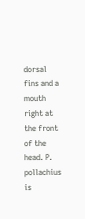dorsal fins and a mouth right at the front of the head. P. pollachius is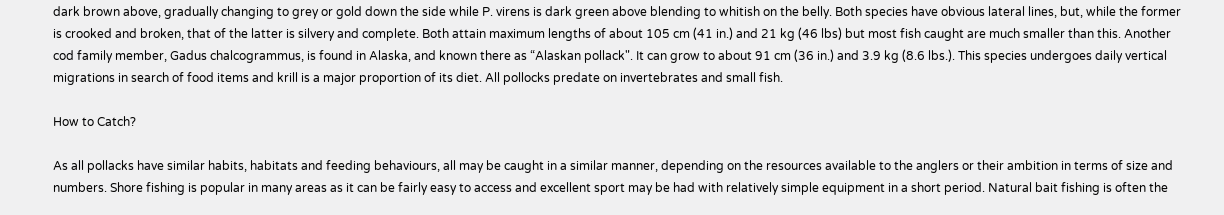dark brown above, gradually changing to grey or gold down the side while P. virens is dark green above blending to whitish on the belly. Both species have obvious lateral lines, but, while the former is crooked and broken, that of the latter is silvery and complete. Both attain maximum lengths of about 105 cm (41 in.) and 21 kg (46 lbs) but most fish caught are much smaller than this. Another cod family member, Gadus chalcogrammus, is found in Alaska, and known there as “Alaskan pollack". It can grow to about 91 cm (36 in.) and 3.9 kg (8.6 lbs.). This species undergoes daily vertical migrations in search of food items and krill is a major proportion of its diet. All pollocks predate on invertebrates and small fish.

How to Catch?

As all pollacks have similar habits, habitats and feeding behaviours, all may be caught in a similar manner, depending on the resources available to the anglers or their ambition in terms of size and numbers. Shore fishing is popular in many areas as it can be fairly easy to access and excellent sport may be had with relatively simple equipment in a short period. Natural bait fishing is often the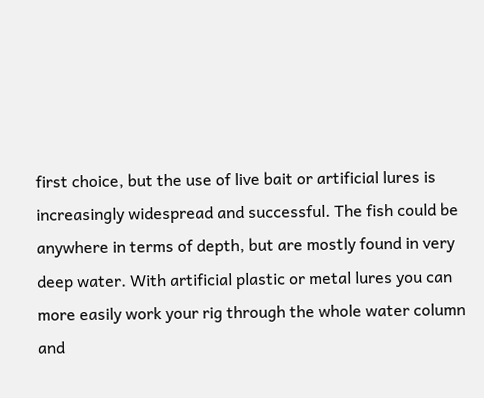first choice, but the use of live bait or artificial lures is increasingly widespread and successful. The fish could be anywhere in terms of depth, but are mostly found in very deep water. With artificial plastic or metal lures you can more easily work your rig through the whole water column and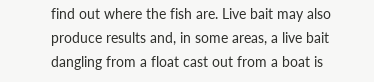find out where the fish are. Live bait may also produce results and, in some areas, a live bait dangling from a float cast out from a boat is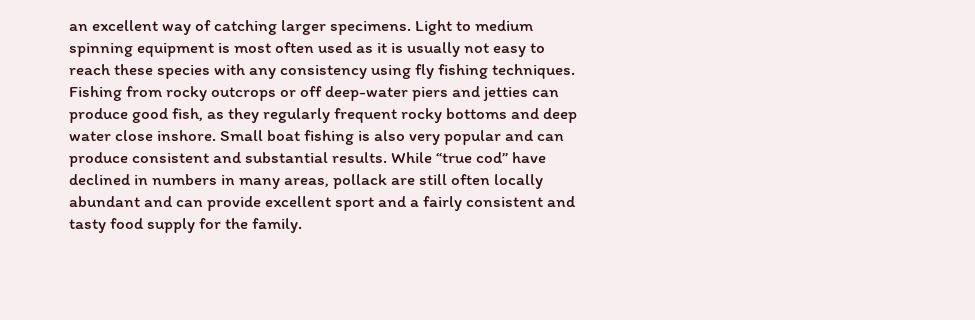an excellent way of catching larger specimens. Light to medium spinning equipment is most often used as it is usually not easy to reach these species with any consistency using fly fishing techniques. Fishing from rocky outcrops or off deep-water piers and jetties can produce good fish, as they regularly frequent rocky bottoms and deep water close inshore. Small boat fishing is also very popular and can produce consistent and substantial results. While “true cod” have declined in numbers in many areas, pollack are still often locally abundant and can provide excellent sport and a fairly consistent and tasty food supply for the family.